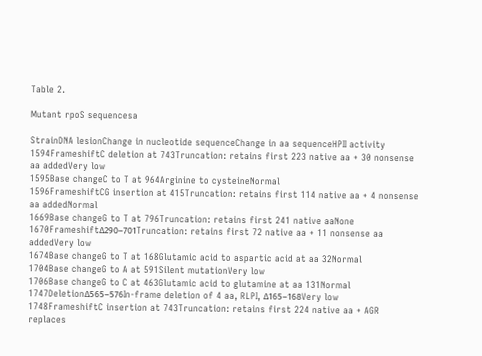Table 2.

Mutant rpoS sequencesa

StrainDNA lesionChange in nucleotide sequenceChange in aa sequenceHPII activity
1594FrameshiftC deletion at 743Truncation: retains first 223 native aa + 30 nonsense aa addedVery low
1595Base changeC to T at 964Arginine to cysteineNormal
1596FrameshiftCG insertion at 415Truncation: retains first 114 native aa + 4 nonsense aa addedNormal
1669Base changeG to T at 796Truncation: retains first 241 native aaNone
1670FrameshiftΔ290–701Truncation: retains first 72 native aa + 11 nonsense aa addedVery low
1674Base changeG to T at 168Glutamic acid to aspartic acid at aa 32Normal
1704Base changeG to A at 591Silent mutationVery low
1706Base changeG to C at 463Glutamic acid to glutamine at aa 131Normal
1747DeletionΔ565–576In-frame deletion of 4 aa, RLPI, Δ165–168Very low
1748FrameshiftC insertion at 743Truncation: retains first 224 native aa + AGR replaces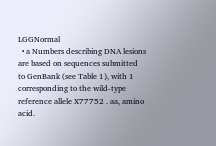LGGNormal
  • a Numbers describing DNA lesions are based on sequences submitted to GenBank (see Table 1), with 1 corresponding to the wild-type reference allele X77752 . aa, amino acid.